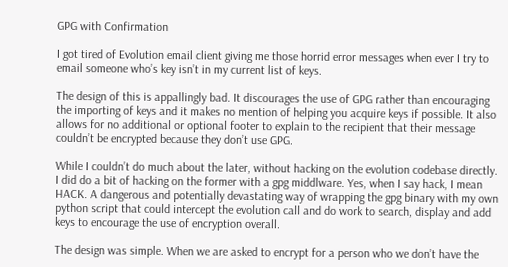GPG with Confirmation

I got tired of Evolution email client giving me those horrid error messages when ever I try to email someone who’s key isn’t in my current list of keys.

The design of this is appallingly bad. It discourages the use of GPG rather than encouraging the importing of keys and it makes no mention of helping you acquire keys if possible. It also allows for no additional or optional footer to explain to the recipient that their message couldn’t be encrypted because they don’t use GPG.

While I couldn’t do much about the later, without hacking on the evolution codebase directly. I did do a bit of hacking on the former with a gpg middlware. Yes, when I say hack, I mean HACK. A dangerous and potentially devastating way of wrapping the gpg binary with my own python script that could intercept the evolution call and do work to search, display and add keys to encourage the use of encryption overall.

The design was simple. When we are asked to encrypt for a person who we don’t have the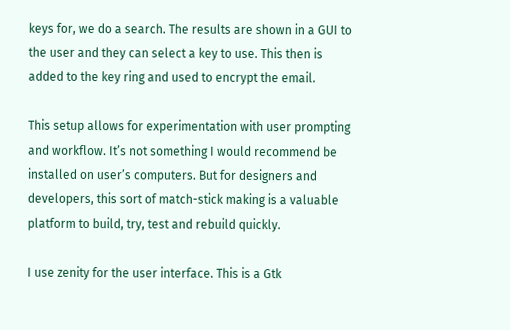keys for, we do a search. The results are shown in a GUI to the user and they can select a key to use. This then is added to the key ring and used to encrypt the email.

This setup allows for experimentation with user prompting and workflow. It’s not something I would recommend be installed on user’s computers. But for designers and developers, this sort of match-stick making is a valuable platform to build, try, test and rebuild quickly.

I use zenity for the user interface. This is a Gtk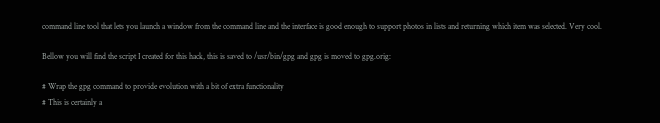command line tool that lets you launch a window from the command line and the interface is good enough to support photos in lists and returning which item was selected. Very cool.

Bellow you will find the script I created for this hack, this is saved to /usr/bin/gpg and gpg is moved to gpg.orig:

# Wrap the gpg command to provide evolution with a bit of extra functionality
# This is certainly a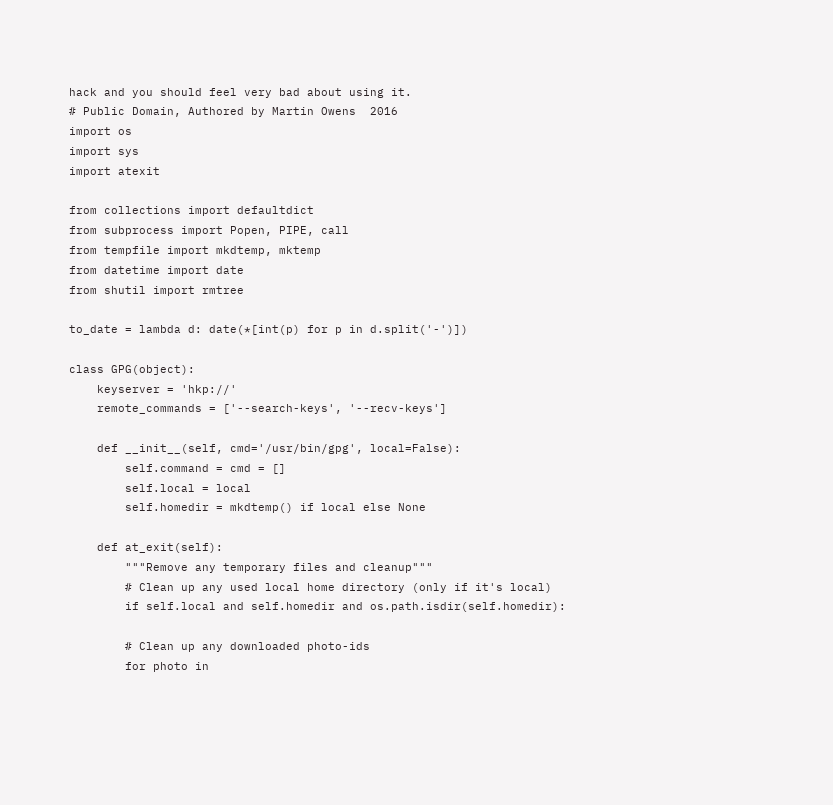hack and you should feel very bad about using it.
# Public Domain, Authored by Martin Owens  2016
import os
import sys
import atexit

from collections import defaultdict
from subprocess import Popen, PIPE, call
from tempfile import mkdtemp, mktemp
from datetime import date
from shutil import rmtree

to_date = lambda d: date(*[int(p) for p in d.split('-')])

class GPG(object):
    keyserver = 'hkp://'
    remote_commands = ['--search-keys', '--recv-keys']

    def __init__(self, cmd='/usr/bin/gpg', local=False):
        self.command = cmd = []
        self.local = local
        self.homedir = mkdtemp() if local else None

    def at_exit(self):
        """Remove any temporary files and cleanup"""
        # Clean up any used local home directory (only if it's local)
        if self.local and self.homedir and os.path.isdir(self.homedir):

        # Clean up any downloaded photo-ids
        for photo in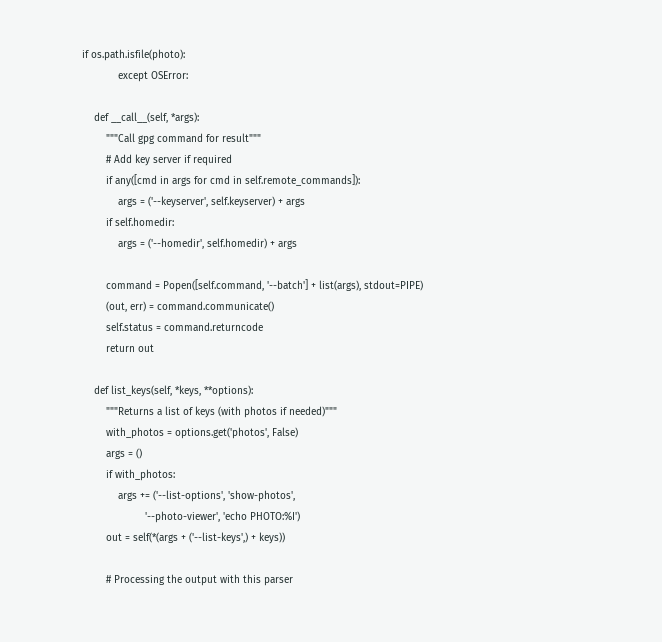if os.path.isfile(photo):
            except OSError:

    def __call__(self, *args):
        """Call gpg command for result"""
        # Add key server if required
        if any([cmd in args for cmd in self.remote_commands]):
            args = ('--keyserver', self.keyserver) + args
        if self.homedir:
            args = ('--homedir', self.homedir) + args

        command = Popen([self.command, '--batch'] + list(args), stdout=PIPE)
        (out, err) = command.communicate()
        self.status = command.returncode
        return out

    def list_keys(self, *keys, **options):
        """Returns a list of keys (with photos if needed)"""
        with_photos = options.get('photos', False)
        args = ()
        if with_photos:
            args += ('--list-options', 'show-photos',
                     '--photo-viewer', 'echo PHOTO:%I')
        out = self(*(args + ('--list-keys',) + keys))

        # Processing the output with this parser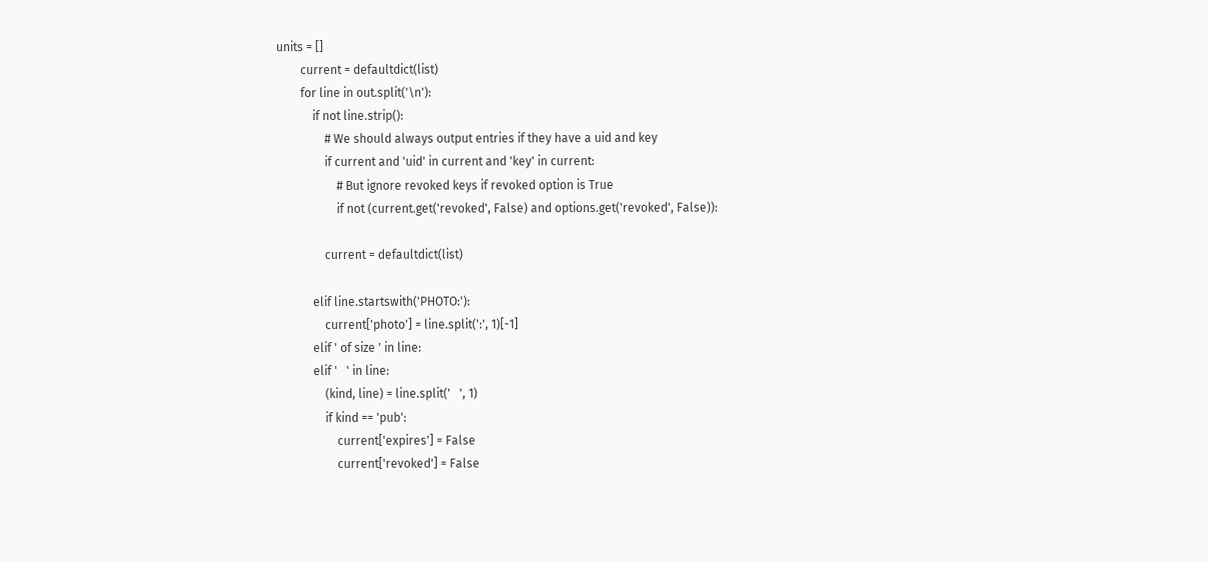units = []
        current = defaultdict(list)
        for line in out.split('\n'):
            if not line.strip():
                # We should always output entries if they have a uid and key
                if current and 'uid' in current and 'key' in current:
                    # But ignore revoked keys if revoked option is True
                    if not (current.get('revoked', False) and options.get('revoked', False)):

                current = defaultdict(list)

            elif line.startswith('PHOTO:'):
                current['photo'] = line.split(':', 1)[-1]
            elif ' of size ' in line:
            elif '   ' in line:
                (kind, line) = line.split('   ', 1)
                if kind == 'pub':
                    current['expires'] = False
                    current['revoked'] = False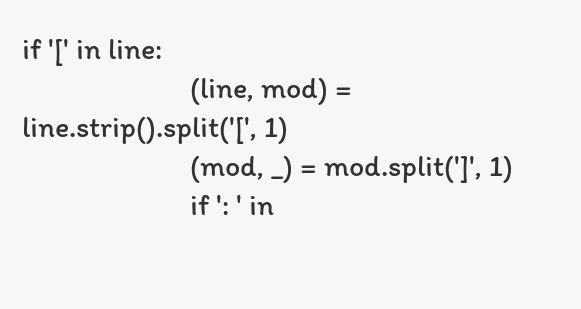if '[' in line:
                        (line, mod) = line.strip().split('[', 1)
                        (mod, _) = mod.split(']', 1)
                        if ': ' in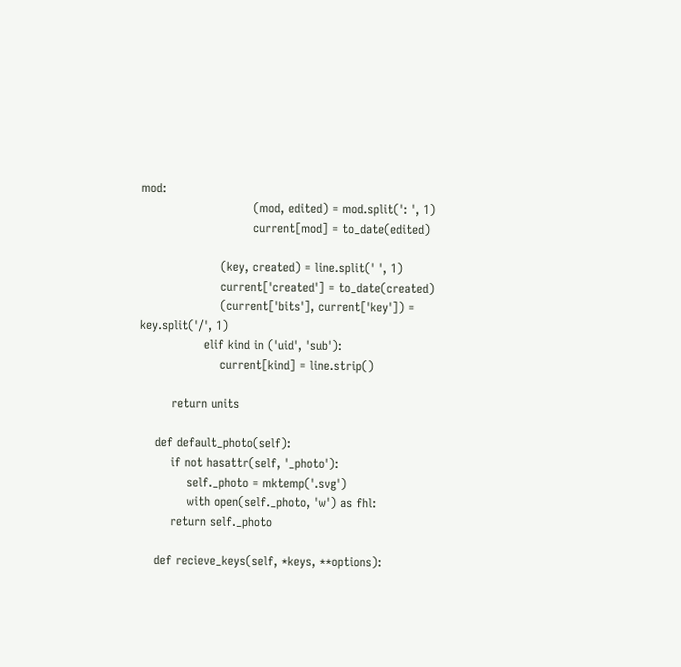mod:
                            (mod, edited) = mod.split(': ', 1)
                            current[mod] = to_date(edited)

                    (key, created) = line.split(' ', 1)
                    current['created'] = to_date(created)
                    (current['bits'], current['key']) = key.split('/', 1)
                elif kind in ('uid', 'sub'):
                    current[kind] = line.strip()

        return units

    def default_photo(self):
        if not hasattr(self, '_photo'):
            self._photo = mktemp('.svg')
            with open(self._photo, 'w') as fhl:
        return self._photo

    def recieve_keys(self, *keys, **options):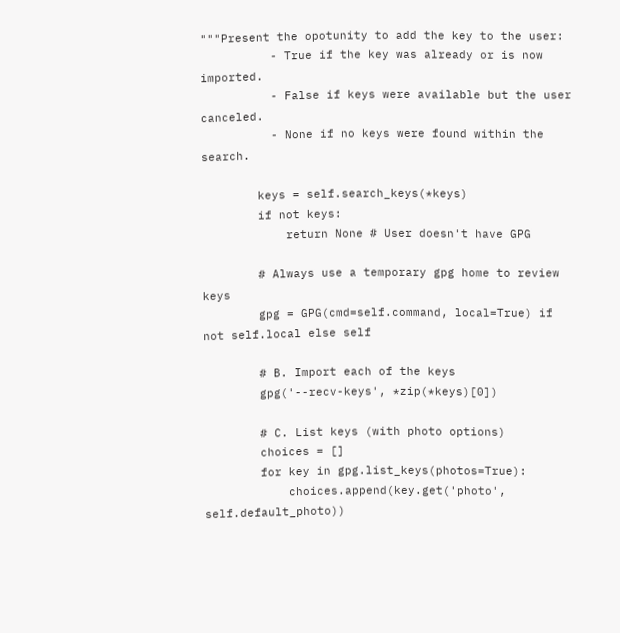"""Present the opotunity to add the key to the user:
          - True if the key was already or is now imported.
          - False if keys were available but the user canceled.
          - None if no keys were found within the search.

        keys = self.search_keys(*keys)
        if not keys:
            return None # User doesn't have GPG

        # Always use a temporary gpg home to review keys
        gpg = GPG(cmd=self.command, local=True) if not self.local else self

        # B. Import each of the keys
        gpg('--recv-keys', *zip(*keys)[0])

        # C. List keys (with photo options)
        choices = []
        for key in gpg.list_keys(photos=True):
            choices.append(key.get('photo', self.default_photo))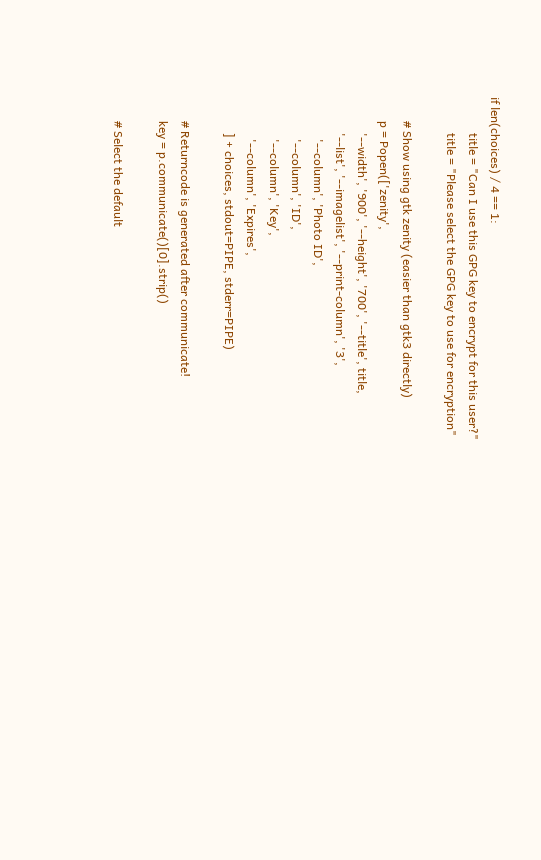if len(choices) / 4 == 1:
            title = "Can I use this GPG key to encrypt for this user?"
            title = "Please select the GPG key to use for encryption"

        # Show using gtk zenity (easier than gtk3 directly)
        p = Popen(['zenity',
            '--width', '900', '--height', '700', '--title', title,
            '--list', '--imagelist', '--print-column', '3',
              '--column', 'Photo ID',
              '--column', 'ID',
              '--column', 'Key',
              '--column', 'Expires',
            ] + choices, stdout=PIPE, stderr=PIPE)

        # Returncode is generated after communicate!
        key = p.communicate()[0].strip()

        # Select the default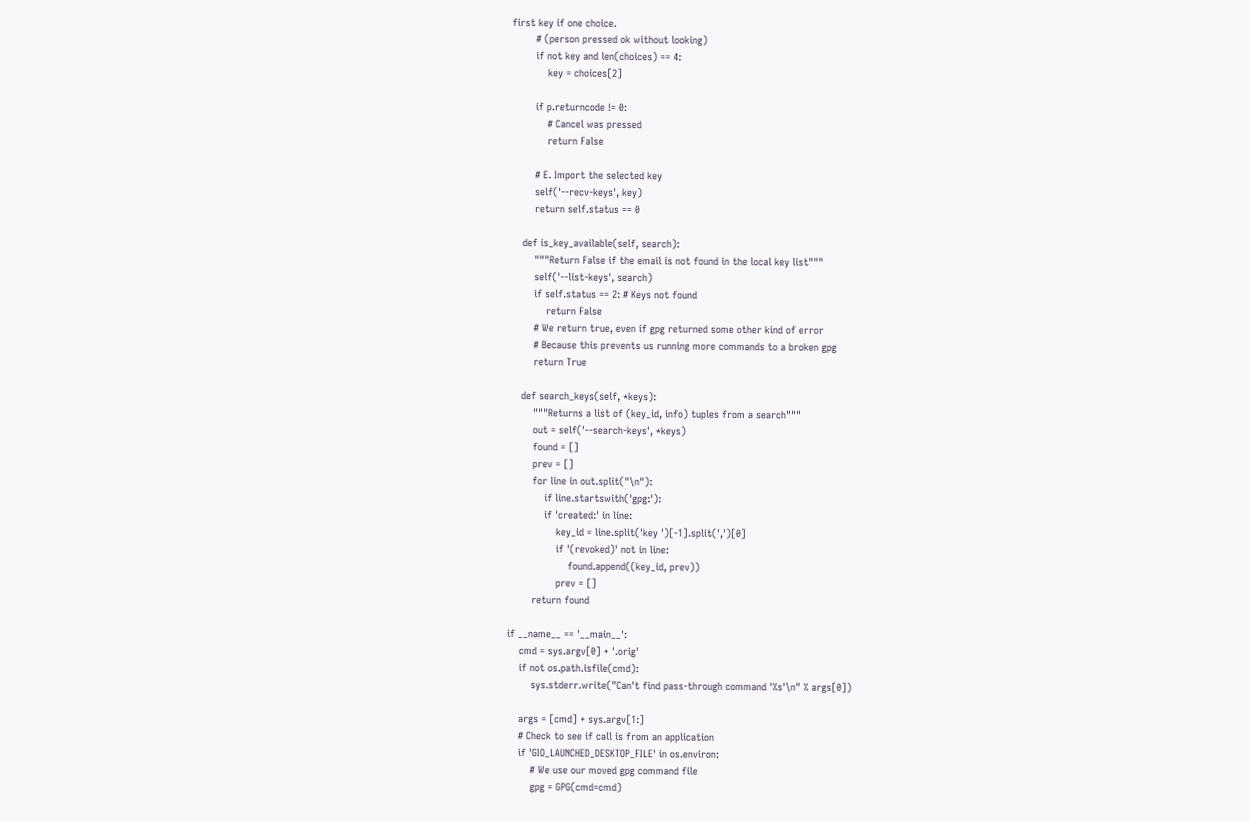first key if one choice.
        # (person pressed ok without looking)
        if not key and len(choices) == 4:
            key = choices[2]

        if p.returncode != 0:
            # Cancel was pressed
            return False

        # E. Import the selected key
        self('--recv-keys', key)
        return self.status == 0

    def is_key_available(self, search):
        """Return False if the email is not found in the local key list"""
        self('--list-keys', search)
        if self.status == 2: # Keys not found
            return False
        # We return true, even if gpg returned some other kind of error
        # Because this prevents us running more commands to a broken gpg
        return True

    def search_keys(self, *keys):
        """Returns a list of (key_id, info) tuples from a search"""
        out = self('--search-keys', *keys)
        found = []
        prev = []
        for line in out.split("\n"):
            if line.startswith('gpg:'):
            if 'created:' in line:
                key_id = line.split('key ')[-1].split(',')[0]
                if '(revoked)' not in line:
                    found.append((key_id, prev))
                prev = []
        return found

if __name__ == '__main__':
    cmd = sys.argv[0] + '.orig'
    if not os.path.isfile(cmd):
        sys.stderr.write("Can't find pass-through command '%s'\n" % args[0])

    args = [cmd] + sys.argv[1:]
    # Check to see if call is from an application
    if 'GIO_LAUNCHED_DESKTOP_FILE' in os.environ:
        # We use our moved gpg command file
        gpg = GPG(cmd=cmd)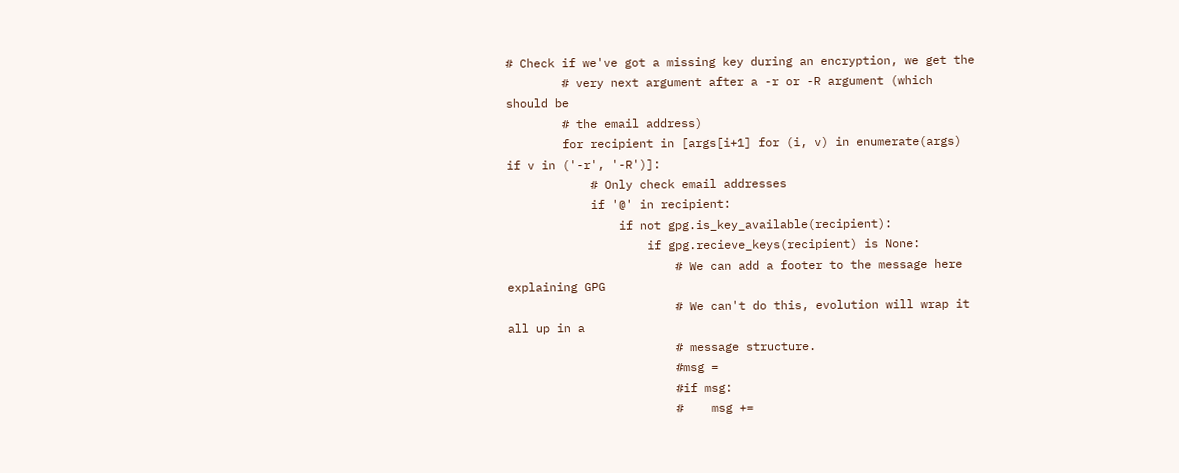# Check if we've got a missing key during an encryption, we get the
        # very next argument after a -r or -R argument (which should be
        # the email address)
        for recipient in [args[i+1] for (i, v) in enumerate(args) if v in ('-r', '-R')]:
            # Only check email addresses
            if '@' in recipient:
                if not gpg.is_key_available(recipient):
                    if gpg.recieve_keys(recipient) is None:
                        # We can add a footer to the message here explaining GPG
                        # We can't do this, evolution will wrap it all up in a
                        # message structure.
                        #msg =
                        #if msg:
                        #    msg +=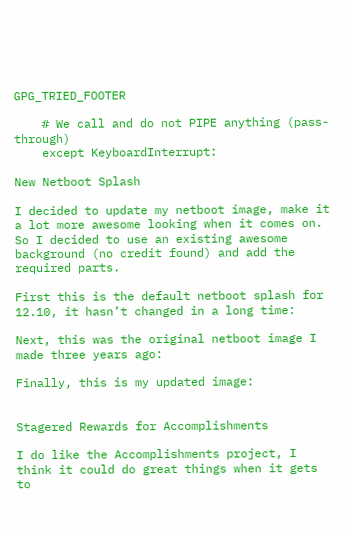GPG_TRIED_FOOTER

    # We call and do not PIPE anything (pass-through)
    except KeyboardInterrupt:

New Netboot Splash

I decided to update my netboot image, make it a lot more awesome looking when it comes on. So I decided to use an existing awesome background (no credit found) and add the required parts.

First this is the default netboot splash for 12.10, it hasn’t changed in a long time:

Next, this was the original netboot image I made three years ago:

Finally, this is my updated image:


Stagered Rewards for Accomplishments

I do like the Accomplishments project, I think it could do great things when it gets to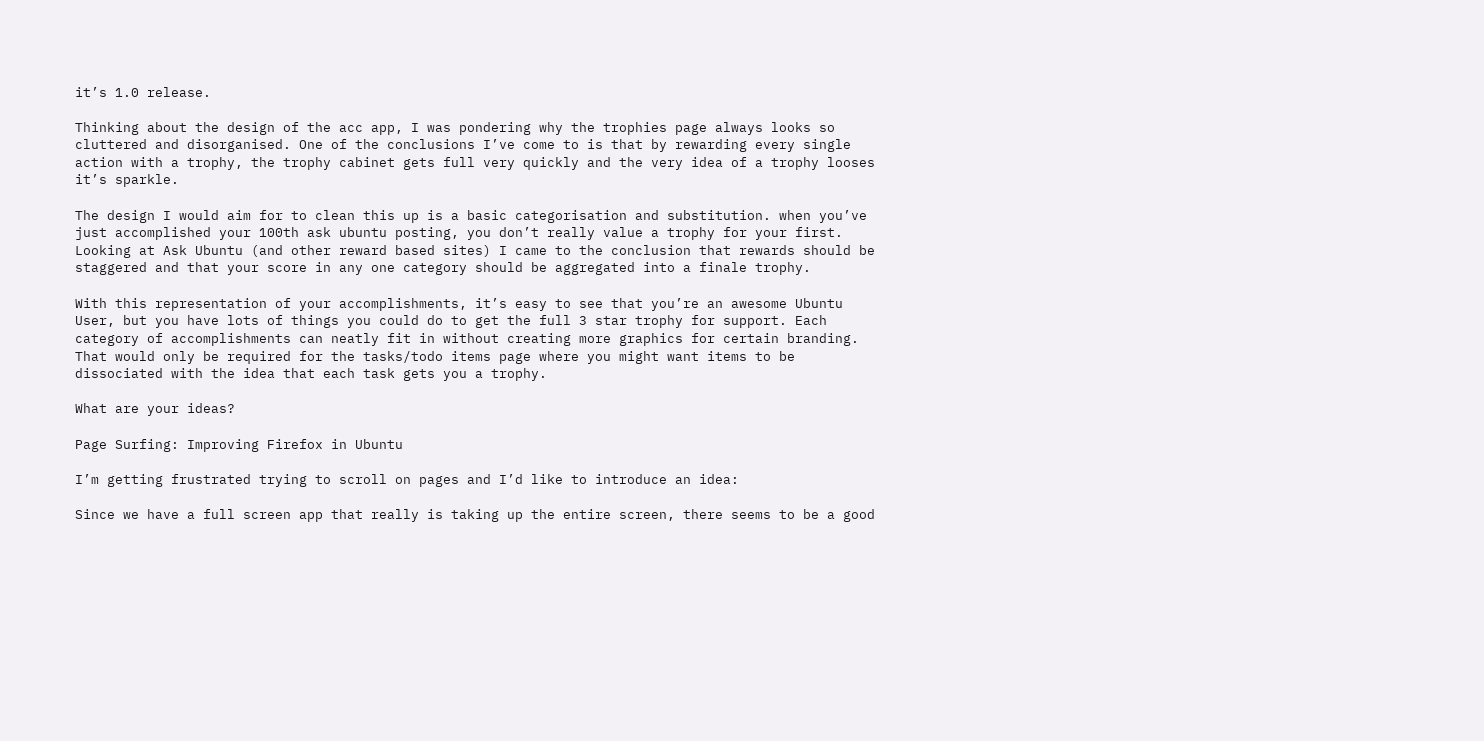it’s 1.0 release.

Thinking about the design of the acc app, I was pondering why the trophies page always looks so cluttered and disorganised. One of the conclusions I’ve come to is that by rewarding every single action with a trophy, the trophy cabinet gets full very quickly and the very idea of a trophy looses it’s sparkle.

The design I would aim for to clean this up is a basic categorisation and substitution. when you’ve just accomplished your 100th ask ubuntu posting, you don’t really value a trophy for your first. Looking at Ask Ubuntu (and other reward based sites) I came to the conclusion that rewards should be staggered and that your score in any one category should be aggregated into a finale trophy.

With this representation of your accomplishments, it’s easy to see that you’re an awesome Ubuntu User, but you have lots of things you could do to get the full 3 star trophy for support. Each category of accomplishments can neatly fit in without creating more graphics for certain branding. That would only be required for the tasks/todo items page where you might want items to be dissociated with the idea that each task gets you a trophy.

What are your ideas?

Page Surfing: Improving Firefox in Ubuntu

I’m getting frustrated trying to scroll on pages and I’d like to introduce an idea:

Since we have a full screen app that really is taking up the entire screen, there seems to be a good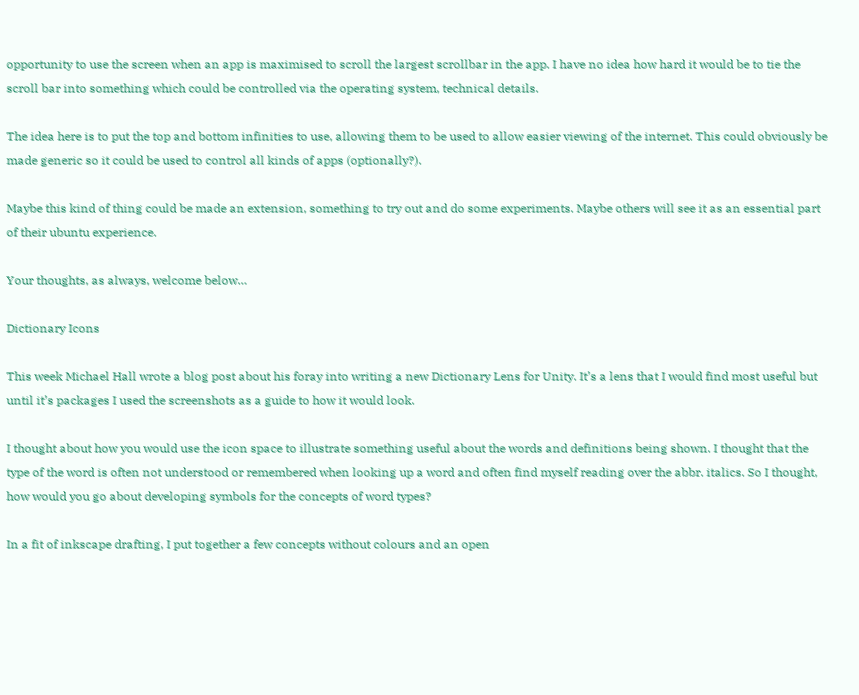opportunity to use the screen when an app is maximised to scroll the largest scrollbar in the app. I have no idea how hard it would be to tie the scroll bar into something which could be controlled via the operating system, technical details.

The idea here is to put the top and bottom infinities to use, allowing them to be used to allow easier viewing of the internet. This could obviously be made generic so it could be used to control all kinds of apps (optionally?).

Maybe this kind of thing could be made an extension, something to try out and do some experiments. Maybe others will see it as an essential part of their ubuntu experience.

Your thoughts, as always, welcome below…

Dictionary Icons

This week Michael Hall wrote a blog post about his foray into writing a new Dictionary Lens for Unity. It’s a lens that I would find most useful but until it’s packages I used the screenshots as a guide to how it would look.

I thought about how you would use the icon space to illustrate something useful about the words and definitions being shown. I thought that the type of the word is often not understood or remembered when looking up a word and often find myself reading over the abbr. italics. So I thought, how would you go about developing symbols for the concepts of word types?

In a fit of inkscape drafting, I put together a few concepts without colours and an open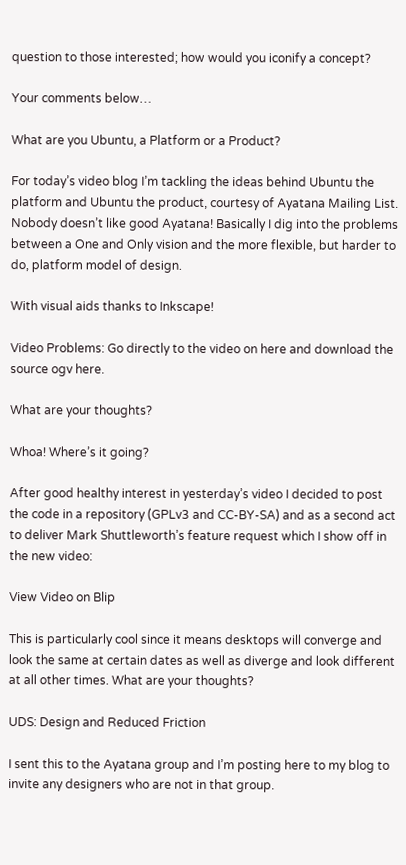question to those interested; how would you iconify a concept?

Your comments below…

What are you Ubuntu, a Platform or a Product?

For today’s video blog I’m tackling the ideas behind Ubuntu the platform and Ubuntu the product, courtesy of Ayatana Mailing List. Nobody doesn’t like good Ayatana! Basically I dig into the problems between a One and Only vision and the more flexible, but harder to do, platform model of design.

With visual aids thanks to Inkscape!

Video Problems: Go directly to the video on here and download the source ogv here.

What are your thoughts?

Whoa! Where’s it going?

After good healthy interest in yesterday’s video I decided to post the code in a repository (GPLv3 and CC-BY-SA) and as a second act to deliver Mark Shuttleworth’s feature request which I show off in the new video:

View Video on Blip

This is particularly cool since it means desktops will converge and look the same at certain dates as well as diverge and look different at all other times. What are your thoughts?

UDS: Design and Reduced Friction

I sent this to the Ayatana group and I’m posting here to my blog to invite any designers who are not in that group.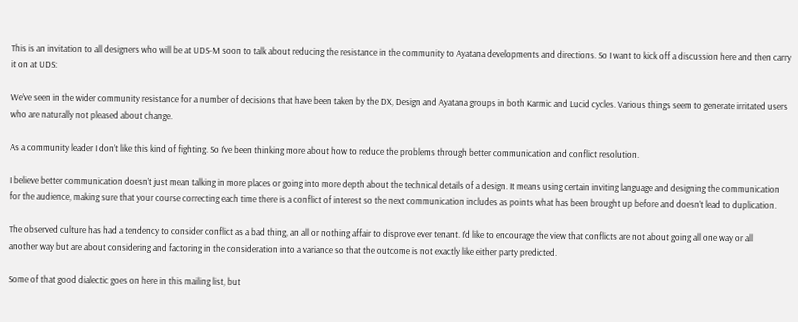This is an invitation to all designers who will be at UDS-M soon to talk about reducing the resistance in the community to Ayatana developments and directions. So I want to kick off a discussion here and then carry
it on at UDS:

We’ve seen in the wider community resistance for a number of decisions that have been taken by the DX, Design and Ayatana groups in both Karmic and Lucid cycles. Various things seem to generate irritated users who are naturally not pleased about change.

As a community leader I don’t like this kind of fighting. So I’ve been thinking more about how to reduce the problems through better communication and conflict resolution.

I believe better communication doesn’t just mean talking in more places or going into more depth about the technical details of a design. It means using certain inviting language and designing the communication
for the audience, making sure that your course correcting each time there is a conflict of interest so the next communication includes as points what has been brought up before and doesn’t lead to duplication.

The observed culture has had a tendency to consider conflict as a bad thing, an all or nothing affair to disprove ever tenant. I’d like to encourage the view that conflicts are not about going all one way or all
another way but are about considering and factoring in the consideration into a variance so that the outcome is not exactly like either party predicted.

Some of that good dialectic goes on here in this mailing list, but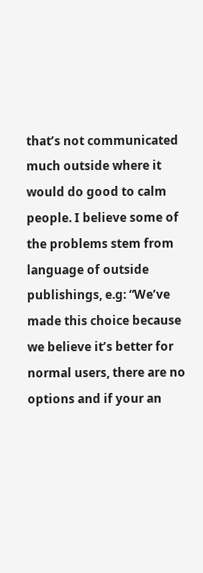that’s not communicated much outside where it would do good to calm people. I believe some of the problems stem from language of outside
publishings, e.g: “We’ve made this choice because we believe it’s better for normal users, there are no options and if your an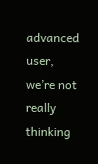advanced user, we’re not really thinking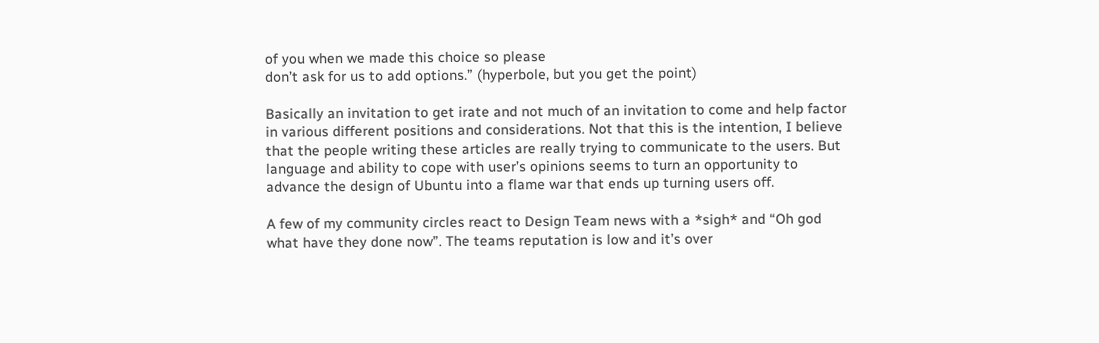of you when we made this choice so please
don’t ask for us to add options.” (hyperbole, but you get the point)

Basically an invitation to get irate and not much of an invitation to come and help factor in various different positions and considerations. Not that this is the intention, I believe that the people writing these articles are really trying to communicate to the users. But language and ability to cope with user’s opinions seems to turn an opportunity to advance the design of Ubuntu into a flame war that ends up turning users off.

A few of my community circles react to Design Team news with a *sigh* and “Oh god what have they done now”. The teams reputation is low and it’s over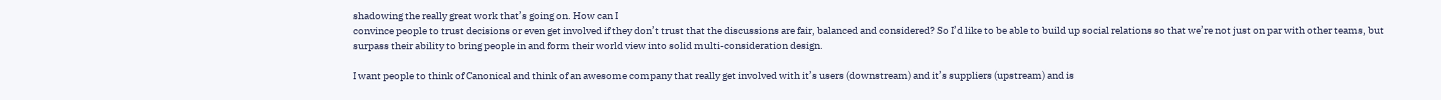shadowing the really great work that’s going on. How can I
convince people to trust decisions or even get involved if they don’t trust that the discussions are fair, balanced and considered? So I’d like to be able to build up social relations so that we’re not just on par with other teams, but surpass their ability to bring people in and form their world view into solid multi-consideration design.

I want people to think of Canonical and think of an awesome company that really get involved with it’s users (downstream) and it’s suppliers (upstream) and is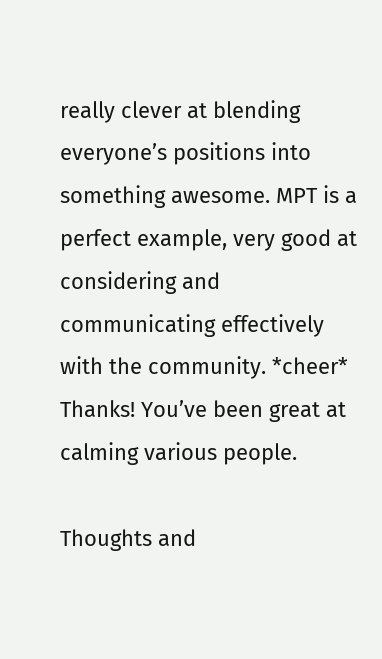really clever at blending everyone’s positions into something awesome. MPT is a perfect example, very good at considering and communicating effectively with the community. *cheer* Thanks! You’ve been great at calming various people.

Thoughts and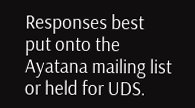Responses best put onto the Ayatana mailing list or held for UDS.